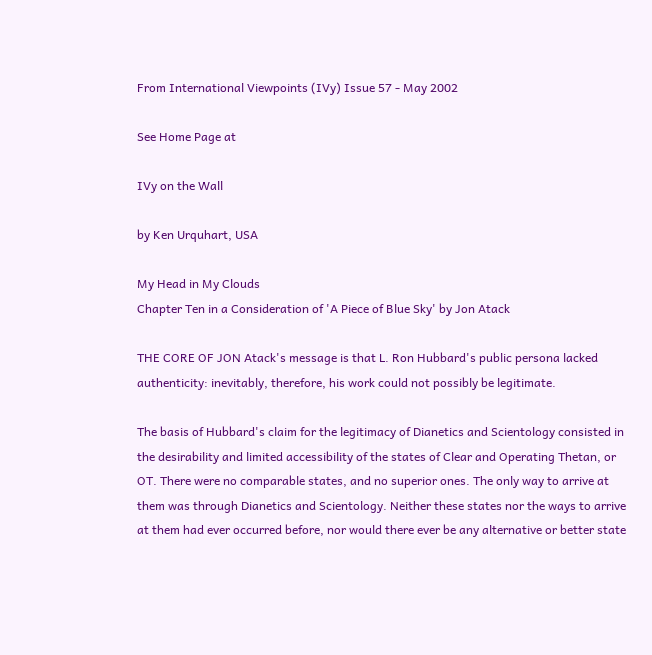From International Viewpoints (IVy) Issue 57 - May 2002

See Home Page at

IVy on the Wall

by Ken Urquhart, USA

My Head in My Clouds
Chapter Ten in a Consideration of 'A Piece of Blue Sky' by Jon Atack

THE CORE OF JON Atack's message is that L. Ron Hubbard's public persona lacked authenticity: inevitably, therefore, his work could not possibly be legitimate.

The basis of Hubbard's claim for the legitimacy of Dianetics and Scientology consisted in the desirability and limited accessibility of the states of Clear and Operating Thetan, or OT. There were no comparable states, and no superior ones. The only way to arrive at them was through Dianetics and Scientology. Neither these states nor the ways to arrive at them had ever occurred before, nor would there ever be any alternative or better state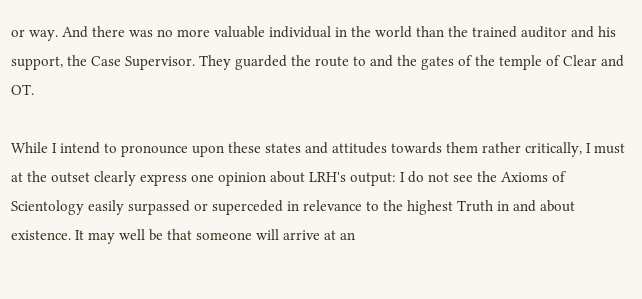or way. And there was no more valuable individual in the world than the trained auditor and his support, the Case Supervisor. They guarded the route to and the gates of the temple of Clear and OT.

While I intend to pronounce upon these states and attitudes towards them rather critically, I must at the outset clearly express one opinion about LRH's output: I do not see the Axioms of Scientology easily surpassed or superceded in relevance to the highest Truth in and about existence. It may well be that someone will arrive at an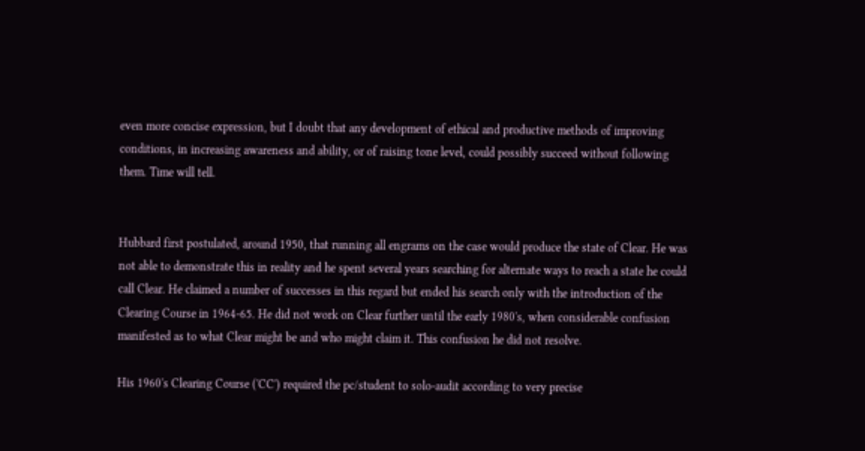even more concise expression, but I doubt that any development of ethical and productive methods of improving conditions, in increasing awareness and ability, or of raising tone level, could possibly succeed without following them. Time will tell.


Hubbard first postulated, around 1950, that running all engrams on the case would produce the state of Clear. He was not able to demonstrate this in reality and he spent several years searching for alternate ways to reach a state he could call Clear. He claimed a number of successes in this regard but ended his search only with the introduction of the Clearing Course in 1964-65. He did not work on Clear further until the early 1980's, when considerable confusion manifested as to what Clear might be and who might claim it. This confusion he did not resolve.

His 1960's Clearing Course ('CC') required the pc/student to solo-audit according to very precise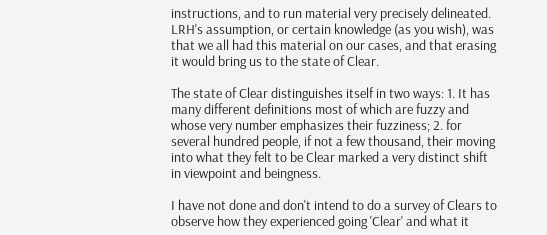instructions, and to run material very precisely delineated. LRH's assumption, or certain knowledge (as you wish), was that we all had this material on our cases, and that erasing it would bring us to the state of Clear.

The state of Clear distinguishes itself in two ways: 1. It has many different definitions most of which are fuzzy and whose very number emphasizes their fuzziness; 2. for several hundred people, if not a few thousand, their moving into what they felt to be Clear marked a very distinct shift in viewpoint and beingness.

I have not done and don't intend to do a survey of Clears to observe how they experienced going 'Clear' and what it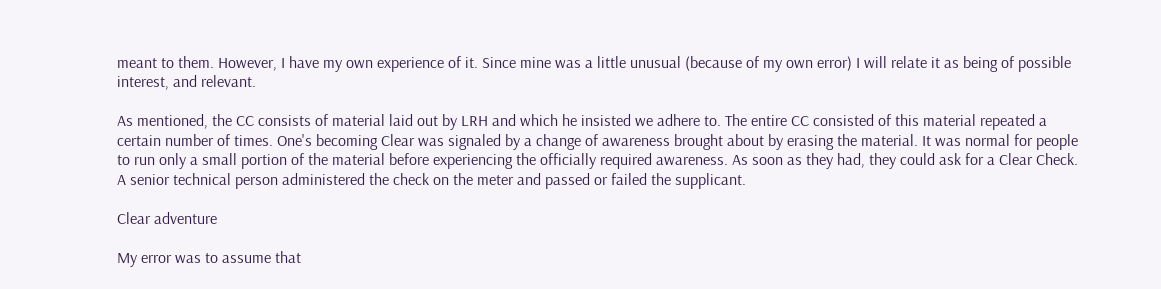meant to them. However, I have my own experience of it. Since mine was a little unusual (because of my own error) I will relate it as being of possible interest, and relevant.

As mentioned, the CC consists of material laid out by LRH and which he insisted we adhere to. The entire CC consisted of this material repeated a certain number of times. One's becoming Clear was signaled by a change of awareness brought about by erasing the material. It was normal for people to run only a small portion of the material before experiencing the officially required awareness. As soon as they had, they could ask for a Clear Check. A senior technical person administered the check on the meter and passed or failed the supplicant.

Clear adventure

My error was to assume that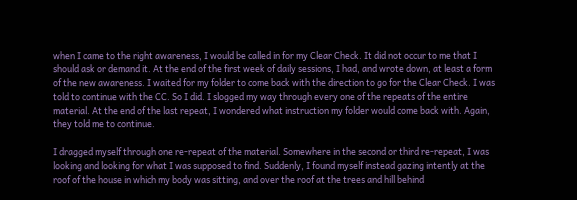when I came to the right awareness, I would be called in for my Clear Check. It did not occur to me that I should ask or demand it. At the end of the first week of daily sessions, I had, and wrote down, at least a form of the new awareness. I waited for my folder to come back with the direction to go for the Clear Check. I was told to continue with the CC. So I did. I slogged my way through every one of the repeats of the entire material. At the end of the last repeat, I wondered what instruction my folder would come back with. Again, they told me to continue.

I dragged myself through one re-repeat of the material. Somewhere in the second or third re-repeat, I was looking and looking for what I was supposed to find. Suddenly, I found myself instead gazing intently at the roof of the house in which my body was sitting, and over the roof at the trees and hill behind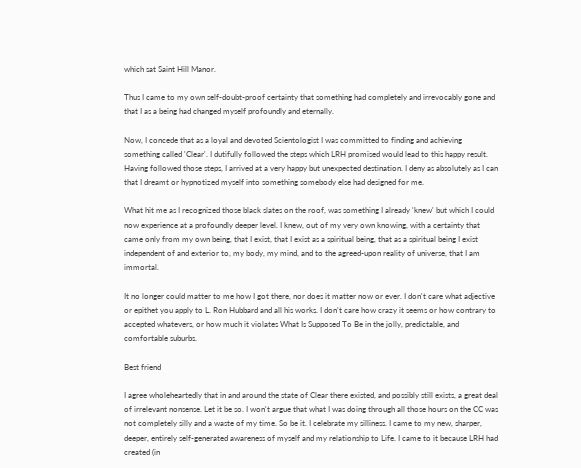which sat Saint Hill Manor.

Thus I came to my own self-doubt-proof certainty that something had completely and irrevocably gone and that I as a being had changed myself profoundly and eternally.

Now, I concede that as a loyal and devoted Scientologist I was committed to finding and achieving something called 'Clear'. I dutifully followed the steps which LRH promised would lead to this happy result. Having followed those steps, I arrived at a very happy but unexpected destination. I deny as absolutely as I can that I dreamt or hypnotized myself into something somebody else had designed for me.

What hit me as I recognized those black slates on the roof, was something I already 'knew' but which I could now experience at a profoundly deeper level. I knew, out of my very own knowing, with a certainty that came only from my own being, that I exist, that I exist as a spiritual being, that as a spiritual being I exist independent of and exterior to, my body, my mind, and to the agreed-upon reality of universe, that I am immortal.

It no longer could matter to me how I got there, nor does it matter now or ever. I don't care what adjective or epithet you apply to L. Ron Hubbard and all his works. I don't care how crazy it seems or how contrary to accepted whatevers, or how much it violates What Is Supposed To Be in the jolly, predictable, and comfortable suburbs.

Best friend

I agree wholeheartedly that in and around the state of Clear there existed, and possibly still exists, a great deal of irrelevant nonsense. Let it be so. I won't argue that what I was doing through all those hours on the CC was not completely silly and a waste of my time. So be it. I celebrate my silliness. I came to my new, sharper, deeper, entirely self-generated awareness of myself and my relationship to Life. I came to it because LRH had created (in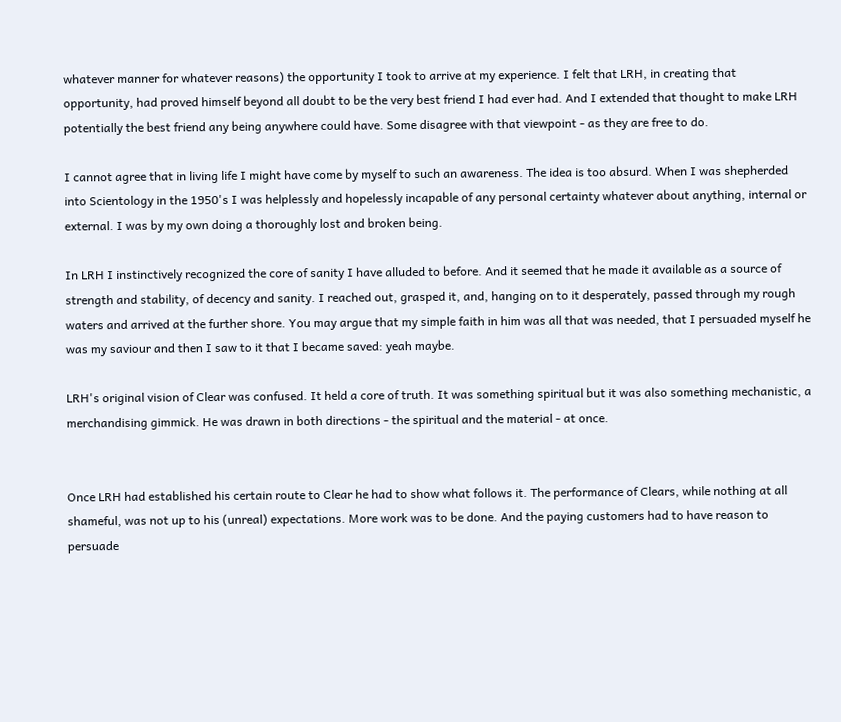whatever manner for whatever reasons) the opportunity I took to arrive at my experience. I felt that LRH, in creating that opportunity, had proved himself beyond all doubt to be the very best friend I had ever had. And I extended that thought to make LRH potentially the best friend any being anywhere could have. Some disagree with that viewpoint - as they are free to do.

I cannot agree that in living life I might have come by myself to such an awareness. The idea is too absurd. When I was shepherded into Scientology in the 1950's I was helplessly and hopelessly incapable of any personal certainty whatever about anything, internal or external. I was by my own doing a thoroughly lost and broken being.

In LRH I instinctively recognized the core of sanity I have alluded to before. And it seemed that he made it available as a source of strength and stability, of decency and sanity. I reached out, grasped it, and, hanging on to it desperately, passed through my rough waters and arrived at the further shore. You may argue that my simple faith in him was all that was needed, that I persuaded myself he was my saviour and then I saw to it that I became saved: yeah maybe.

LRH's original vision of Clear was confused. It held a core of truth. It was something spiritual but it was also something mechanistic, a merchandising gimmick. He was drawn in both directions - the spiritual and the material - at once.


Once LRH had established his certain route to Clear he had to show what follows it. The performance of Clears, while nothing at all shameful, was not up to his (unreal) expectations. More work was to be done. And the paying customers had to have reason to persuade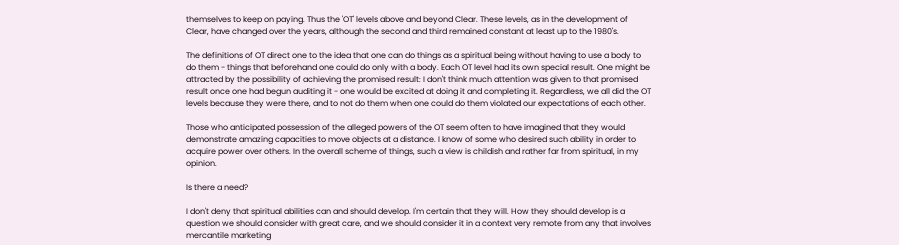themselves to keep on paying. Thus the 'OT' levels above and beyond Clear. These levels, as in the development of Clear, have changed over the years, although the second and third remained constant at least up to the 1980's.

The definitions of OT direct one to the idea that one can do things as a spiritual being without having to use a body to do them - things that beforehand one could do only with a body. Each OT level had its own special result. One might be attracted by the possibility of achieving the promised result: I don't think much attention was given to that promised result once one had begun auditing it - one would be excited at doing it and completing it. Regardless, we all did the OT levels because they were there, and to not do them when one could do them violated our expectations of each other.

Those who anticipated possession of the alleged powers of the OT seem often to have imagined that they would demonstrate amazing capacities to move objects at a distance. I know of some who desired such ability in order to acquire power over others. In the overall scheme of things, such a view is childish and rather far from spiritual, in my opinion.

Is there a need?

I don't deny that spiritual abilities can and should develop. I'm certain that they will. How they should develop is a question we should consider with great care, and we should consider it in a context very remote from any that involves mercantile marketing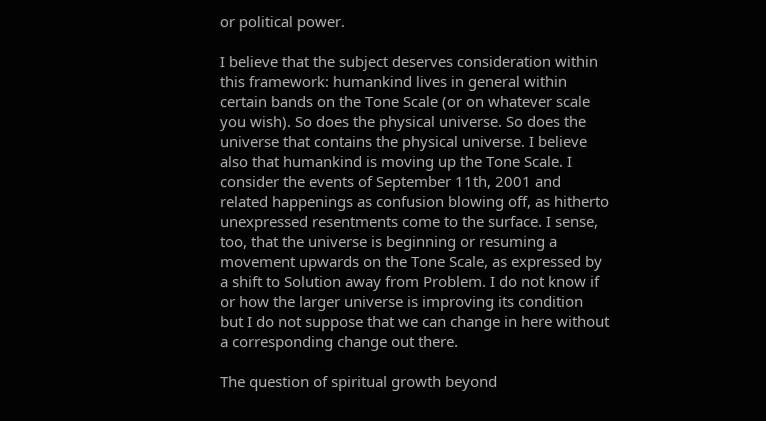or political power.

I believe that the subject deserves consideration within this framework: humankind lives in general within certain bands on the Tone Scale (or on whatever scale you wish). So does the physical universe. So does the universe that contains the physical universe. I believe also that humankind is moving up the Tone Scale. I consider the events of September 11th, 2001 and related happenings as confusion blowing off, as hitherto unexpressed resentments come to the surface. I sense, too, that the universe is beginning or resuming a movement upwards on the Tone Scale, as expressed by a shift to Solution away from Problem. I do not know if or how the larger universe is improving its condition but I do not suppose that we can change in here without a corresponding change out there.

The question of spiritual growth beyond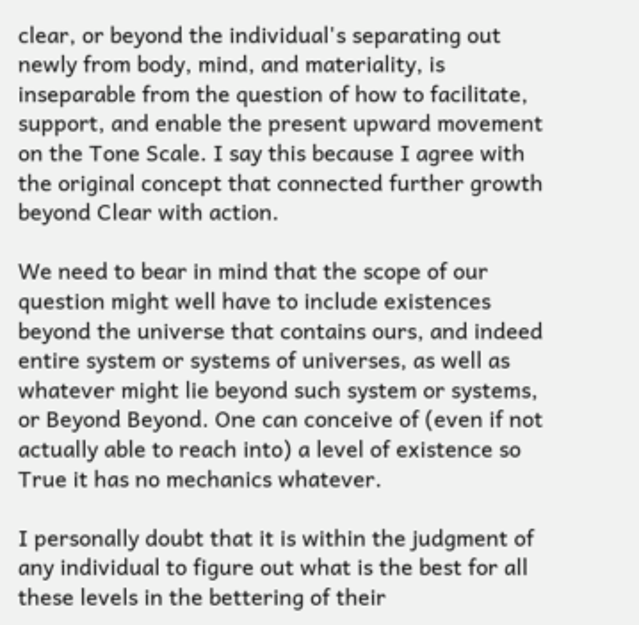clear, or beyond the individual's separating out newly from body, mind, and materiality, is inseparable from the question of how to facilitate, support, and enable the present upward movement on the Tone Scale. I say this because I agree with the original concept that connected further growth beyond Clear with action.

We need to bear in mind that the scope of our question might well have to include existences beyond the universe that contains ours, and indeed entire system or systems of universes, as well as whatever might lie beyond such system or systems, or Beyond Beyond. One can conceive of (even if not actually able to reach into) a level of existence so True it has no mechanics whatever.

I personally doubt that it is within the judgment of any individual to figure out what is the best for all these levels in the bettering of their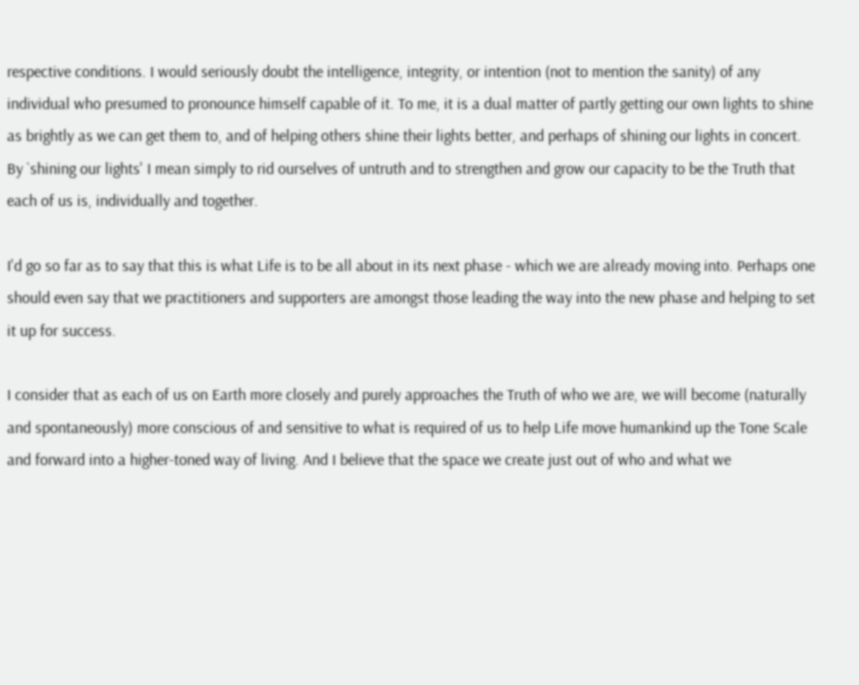respective conditions. I would seriously doubt the intelligence, integrity, or intention (not to mention the sanity) of any individual who presumed to pronounce himself capable of it. To me, it is a dual matter of partly getting our own lights to shine as brightly as we can get them to, and of helping others shine their lights better, and perhaps of shining our lights in concert. By `shining our lights' I mean simply to rid ourselves of untruth and to strengthen and grow our capacity to be the Truth that each of us is, individually and together.

I'd go so far as to say that this is what Life is to be all about in its next phase - which we are already moving into. Perhaps one should even say that we practitioners and supporters are amongst those leading the way into the new phase and helping to set it up for success.

I consider that as each of us on Earth more closely and purely approaches the Truth of who we are, we will become (naturally and spontaneously) more conscious of and sensitive to what is required of us to help Life move humankind up the Tone Scale and forward into a higher-toned way of living. And I believe that the space we create just out of who and what we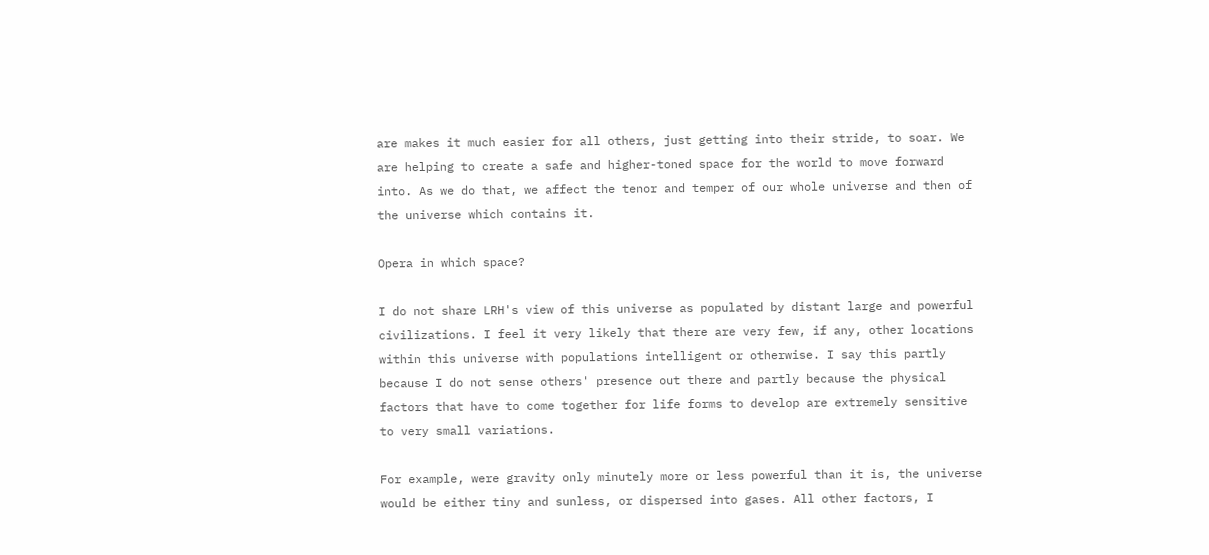are makes it much easier for all others, just getting into their stride, to soar. We are helping to create a safe and higher-toned space for the world to move forward into. As we do that, we affect the tenor and temper of our whole universe and then of the universe which contains it.

Opera in which space?

I do not share LRH's view of this universe as populated by distant large and powerful civilizations. I feel it very likely that there are very few, if any, other locations within this universe with populations intelligent or otherwise. I say this partly because I do not sense others' presence out there and partly because the physical factors that have to come together for life forms to develop are extremely sensitive to very small variations.

For example, were gravity only minutely more or less powerful than it is, the universe would be either tiny and sunless, or dispersed into gases. All other factors, I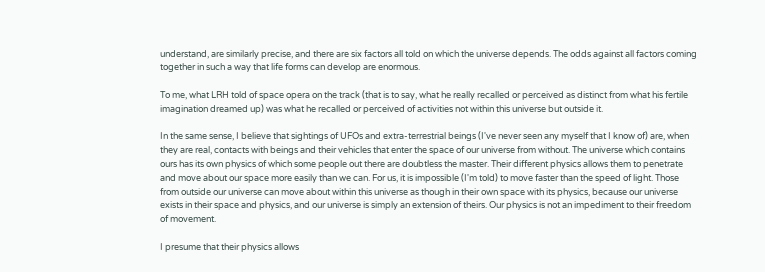understand, are similarly precise, and there are six factors all told on which the universe depends. The odds against all factors coming together in such a way that life forms can develop are enormous.

To me, what LRH told of space opera on the track (that is to say, what he really recalled or perceived as distinct from what his fertile imagination dreamed up) was what he recalled or perceived of activities not within this universe but outside it.

In the same sense, I believe that sightings of UFOs and extra-terrestrial beings (I've never seen any myself that I know of) are, when they are real, contacts with beings and their vehicles that enter the space of our universe from without. The universe which contains ours has its own physics of which some people out there are doubtless the master. Their different physics allows them to penetrate and move about our space more easily than we can. For us, it is impossible (I'm told) to move faster than the speed of light. Those from outside our universe can move about within this universe as though in their own space with its physics, because our universe exists in their space and physics, and our universe is simply an extension of theirs. Our physics is not an impediment to their freedom of movement.

I presume that their physics allows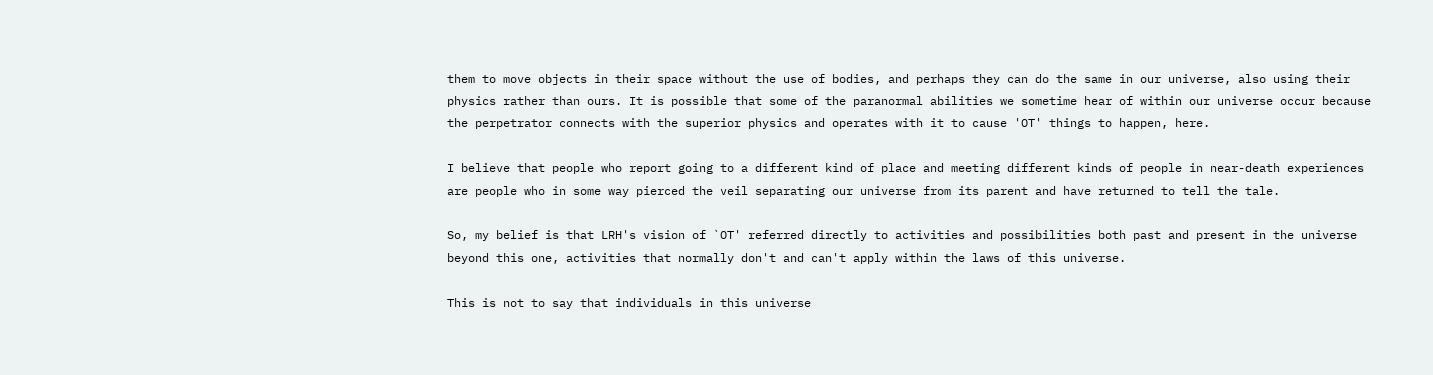them to move objects in their space without the use of bodies, and perhaps they can do the same in our universe, also using their physics rather than ours. It is possible that some of the paranormal abilities we sometime hear of within our universe occur because the perpetrator connects with the superior physics and operates with it to cause 'OT' things to happen, here.

I believe that people who report going to a different kind of place and meeting different kinds of people in near-death experiences are people who in some way pierced the veil separating our universe from its parent and have returned to tell the tale.

So, my belief is that LRH's vision of `OT' referred directly to activities and possibilities both past and present in the universe beyond this one, activities that normally don't and can't apply within the laws of this universe.

This is not to say that individuals in this universe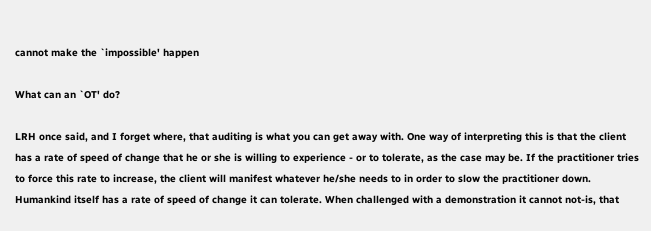cannot make the `impossible' happen

What can an `OT' do?

LRH once said, and I forget where, that auditing is what you can get away with. One way of interpreting this is that the client has a rate of speed of change that he or she is willing to experience - or to tolerate, as the case may be. If the practitioner tries to force this rate to increase, the client will manifest whatever he/she needs to in order to slow the practitioner down. Humankind itself has a rate of speed of change it can tolerate. When challenged with a demonstration it cannot not-is, that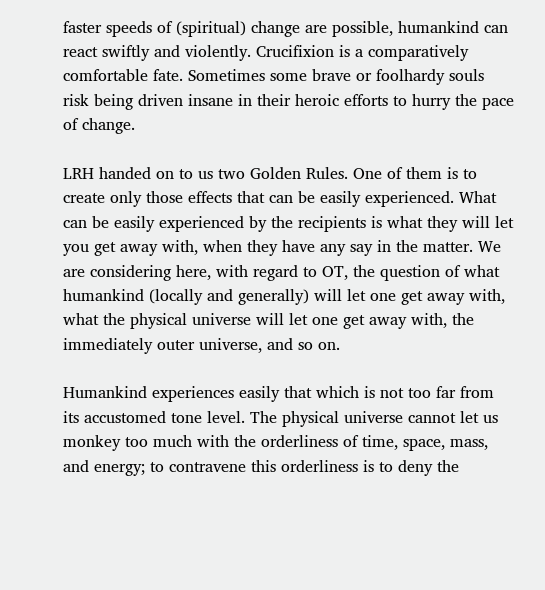faster speeds of (spiritual) change are possible, humankind can react swiftly and violently. Crucifixion is a comparatively comfortable fate. Sometimes some brave or foolhardy souls risk being driven insane in their heroic efforts to hurry the pace of change.

LRH handed on to us two Golden Rules. One of them is to create only those effects that can be easily experienced. What can be easily experienced by the recipients is what they will let you get away with, when they have any say in the matter. We are considering here, with regard to OT, the question of what humankind (locally and generally) will let one get away with, what the physical universe will let one get away with, the immediately outer universe, and so on.

Humankind experiences easily that which is not too far from its accustomed tone level. The physical universe cannot let us monkey too much with the orderliness of time, space, mass, and energy; to contravene this orderliness is to deny the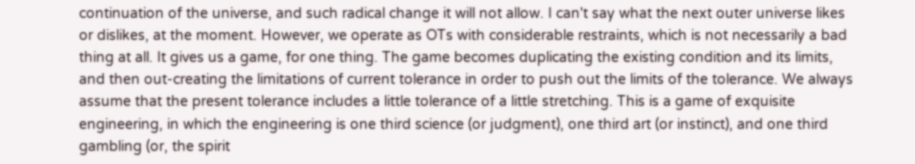continuation of the universe, and such radical change it will not allow. I can't say what the next outer universe likes or dislikes, at the moment. However, we operate as OTs with considerable restraints, which is not necessarily a bad thing at all. It gives us a game, for one thing. The game becomes duplicating the existing condition and its limits, and then out-creating the limitations of current tolerance in order to push out the limits of the tolerance. We always assume that the present tolerance includes a little tolerance of a little stretching. This is a game of exquisite engineering, in which the engineering is one third science (or judgment), one third art (or instinct), and one third gambling (or, the spirit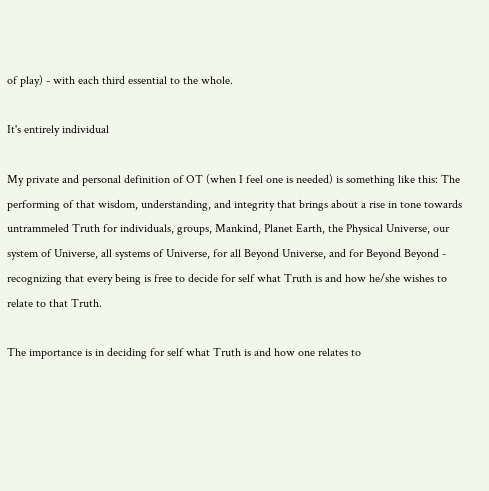of play) - with each third essential to the whole.

It's entirely individual

My private and personal definition of OT (when I feel one is needed) is something like this: The performing of that wisdom, understanding, and integrity that brings about a rise in tone towards untrammeled Truth for individuals, groups, Mankind, Planet Earth, the Physical Universe, our system of Universe, all systems of Universe, for all Beyond Universe, and for Beyond Beyond - recognizing that every being is free to decide for self what Truth is and how he/she wishes to relate to that Truth.

The importance is in deciding for self what Truth is and how one relates to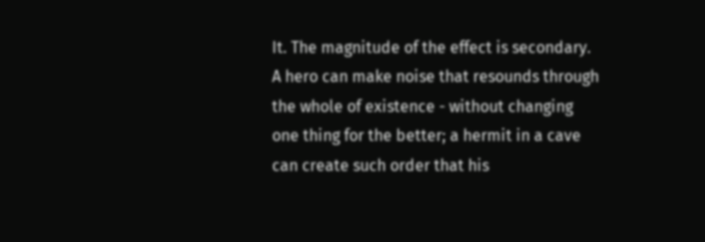It. The magnitude of the effect is secondary. A hero can make noise that resounds through the whole of existence - without changing one thing for the better; a hermit in a cave can create such order that his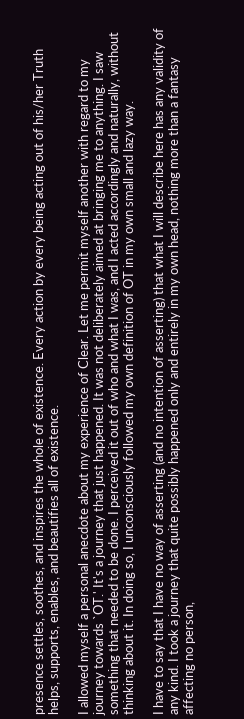presence settles, soothes, and inspires the whole of existence. Every action by every being acting out of his/her Truth helps, supports, enables, and beautifies all of existence.

I allowed myself a personal anecdote about my experience of Clear. Let me permit myself another with regard to my journey towards `OT.' It's a journey that just happened. It was not deliberately aimed at bringing me to anything. I saw something that needed to be done. I perceived it out of who and what I was, and I acted accordingly and naturally, without thinking about it. In doing so, I unconsciously followed my own definition of OT in my own small and lazy way.

I have to say that I have no way of asserting (and no intention of asserting) that what I will describe here has any validity of any kind. I took a journey that quite possibly happened only and entirely in my own head, nothing more than a fantasy affecting no person,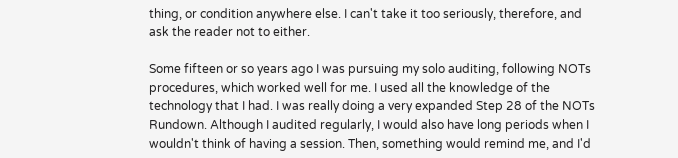thing, or condition anywhere else. I can't take it too seriously, therefore, and ask the reader not to either.

Some fifteen or so years ago I was pursuing my solo auditing, following NOTs procedures, which worked well for me. I used all the knowledge of the technology that I had. I was really doing a very expanded Step 28 of the NOTs Rundown. Although I audited regularly, I would also have long periods when I wouldn't think of having a session. Then, something would remind me, and I'd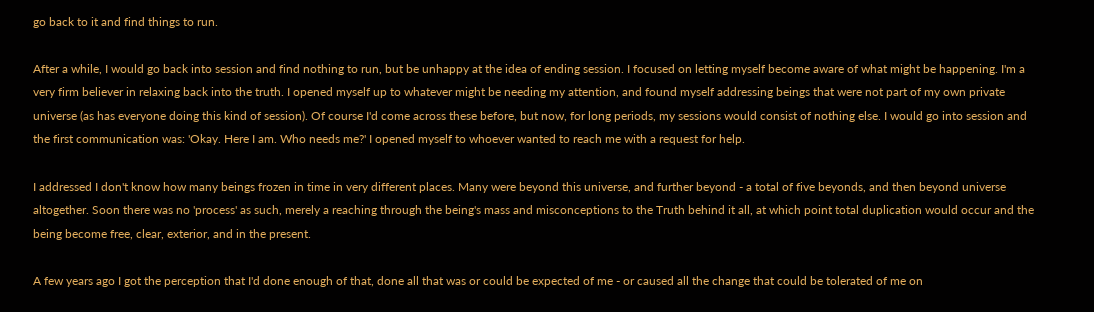go back to it and find things to run.

After a while, I would go back into session and find nothing to run, but be unhappy at the idea of ending session. I focused on letting myself become aware of what might be happening. I'm a very firm believer in relaxing back into the truth. I opened myself up to whatever might be needing my attention, and found myself addressing beings that were not part of my own private universe (as has everyone doing this kind of session). Of course I'd come across these before, but now, for long periods, my sessions would consist of nothing else. I would go into session and the first communication was: 'Okay. Here I am. Who needs me?' I opened myself to whoever wanted to reach me with a request for help.

I addressed I don't know how many beings frozen in time in very different places. Many were beyond this universe, and further beyond - a total of five beyonds, and then beyond universe altogether. Soon there was no 'process' as such, merely a reaching through the being's mass and misconceptions to the Truth behind it all, at which point total duplication would occur and the being become free, clear, exterior, and in the present.

A few years ago I got the perception that I'd done enough of that, done all that was or could be expected of me - or caused all the change that could be tolerated of me on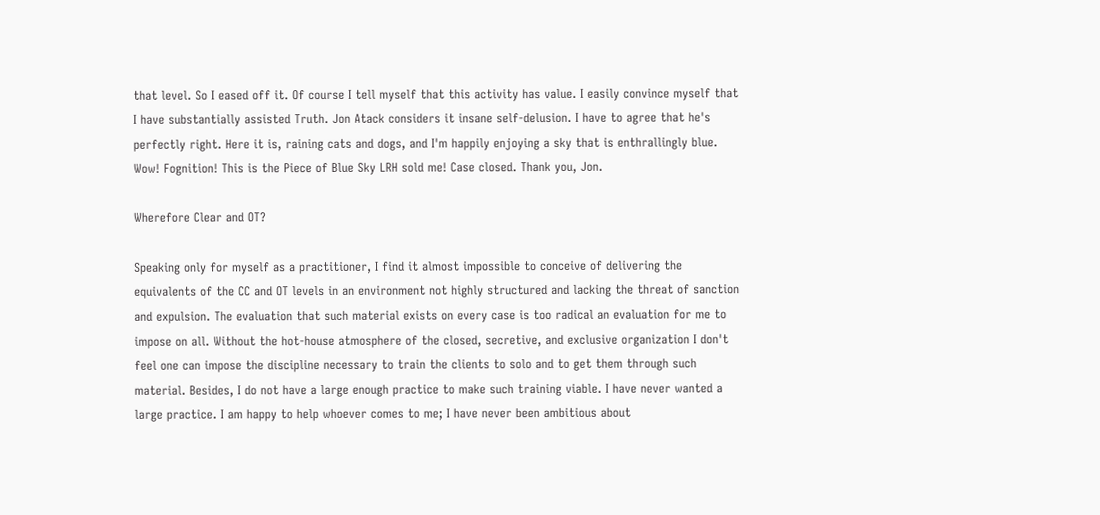that level. So I eased off it. Of course I tell myself that this activity has value. I easily convince myself that I have substantially assisted Truth. Jon Atack considers it insane self-delusion. I have to agree that he's perfectly right. Here it is, raining cats and dogs, and I'm happily enjoying a sky that is enthrallingly blue. Wow! Fognition! This is the Piece of Blue Sky LRH sold me! Case closed. Thank you, Jon.

Wherefore Clear and OT?

Speaking only for myself as a practitioner, I find it almost impossible to conceive of delivering the equivalents of the CC and OT levels in an environment not highly structured and lacking the threat of sanction and expulsion. The evaluation that such material exists on every case is too radical an evaluation for me to impose on all. Without the hot-house atmosphere of the closed, secretive, and exclusive organization I don't feel one can impose the discipline necessary to train the clients to solo and to get them through such material. Besides, I do not have a large enough practice to make such training viable. I have never wanted a large practice. I am happy to help whoever comes to me; I have never been ambitious about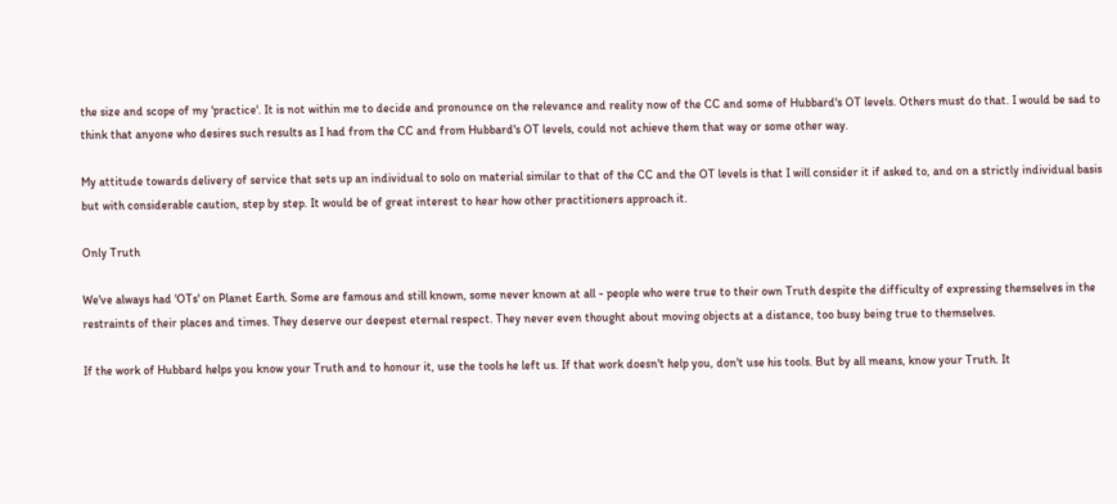the size and scope of my 'practice'. It is not within me to decide and pronounce on the relevance and reality now of the CC and some of Hubbard's OT levels. Others must do that. I would be sad to think that anyone who desires such results as I had from the CC and from Hubbard's OT levels, could not achieve them that way or some other way.

My attitude towards delivery of service that sets up an individual to solo on material similar to that of the CC and the OT levels is that I will consider it if asked to, and on a strictly individual basis but with considerable caution, step by step. It would be of great interest to hear how other practitioners approach it.

Only Truth

We've always had 'OTs' on Planet Earth. Some are famous and still known, some never known at all - people who were true to their own Truth despite the difficulty of expressing themselves in the restraints of their places and times. They deserve our deepest eternal respect. They never even thought about moving objects at a distance, too busy being true to themselves.

If the work of Hubbard helps you know your Truth and to honour it, use the tools he left us. If that work doesn't help you, don't use his tools. But by all means, know your Truth. It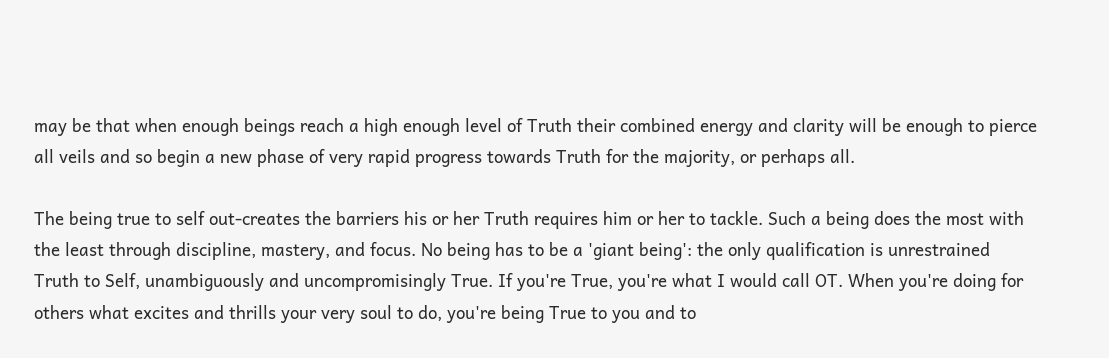may be that when enough beings reach a high enough level of Truth their combined energy and clarity will be enough to pierce all veils and so begin a new phase of very rapid progress towards Truth for the majority, or perhaps all.

The being true to self out-creates the barriers his or her Truth requires him or her to tackle. Such a being does the most with the least through discipline, mastery, and focus. No being has to be a 'giant being': the only qualification is unrestrained Truth to Self, unambiguously and uncompromisingly True. If you're True, you're what I would call OT. When you're doing for others what excites and thrills your very soul to do, you're being True to you and to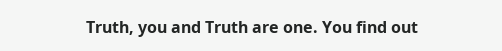Truth, you and Truth are one. You find out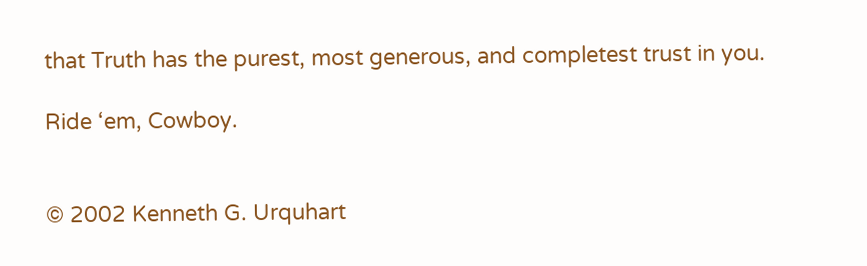that Truth has the purest, most generous, and completest trust in you.

Ride ‘em, Cowboy.


© 2002 Kenneth G. Urquhart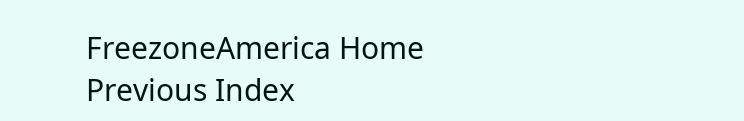FreezoneAmerica Home
Previous Index